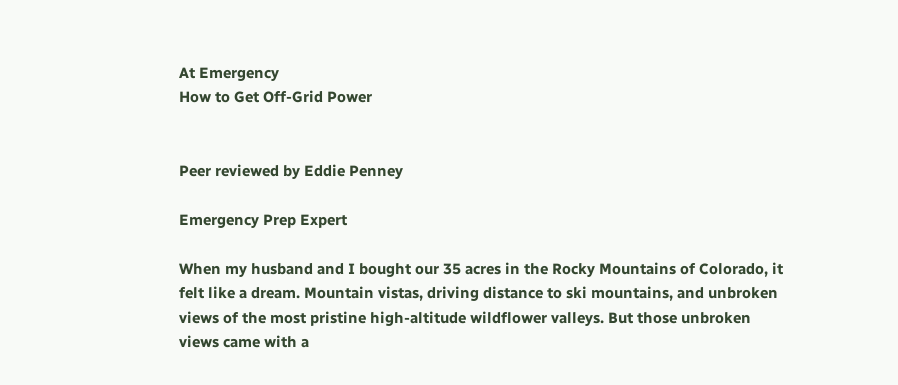At Emergency
How to Get Off-Grid Power


Peer reviewed by Eddie Penney

Emergency Prep Expert

When my husband and I bought our 35 acres in the Rocky Mountains of Colorado, it felt like a dream. Mountain vistas, driving distance to ski mountains, and unbroken views of the most pristine high-altitude wildflower valleys. But those unbroken views came with a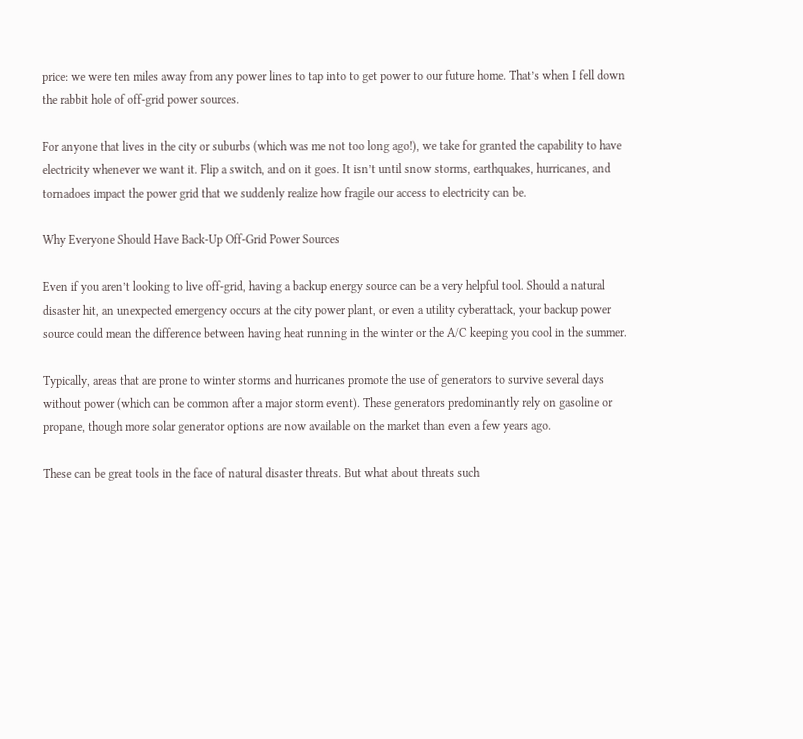price: we were ten miles away from any power lines to tap into to get power to our future home. That’s when I fell down the rabbit hole of off-grid power sources.

For anyone that lives in the city or suburbs (which was me not too long ago!), we take for granted the capability to have electricity whenever we want it. Flip a switch, and on it goes. It isn’t until snow storms, earthquakes, hurricanes, and tornadoes impact the power grid that we suddenly realize how fragile our access to electricity can be.

Why Everyone Should Have Back-Up Off-Grid Power Sources

Even if you aren’t looking to live off-grid, having a backup energy source can be a very helpful tool. Should a natural disaster hit, an unexpected emergency occurs at the city power plant, or even a utility cyberattack, your backup power source could mean the difference between having heat running in the winter or the A/C keeping you cool in the summer.

Typically, areas that are prone to winter storms and hurricanes promote the use of generators to survive several days without power (which can be common after a major storm event). These generators predominantly rely on gasoline or propane, though more solar generator options are now available on the market than even a few years ago.

These can be great tools in the face of natural disaster threats. But what about threats such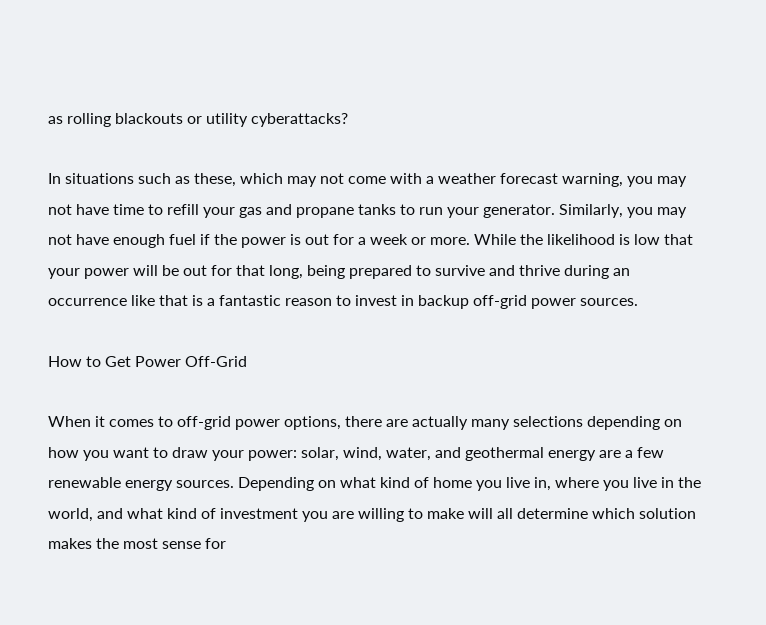as rolling blackouts or utility cyberattacks?

In situations such as these, which may not come with a weather forecast warning, you may not have time to refill your gas and propane tanks to run your generator. Similarly, you may not have enough fuel if the power is out for a week or more. While the likelihood is low that your power will be out for that long, being prepared to survive and thrive during an occurrence like that is a fantastic reason to invest in backup off-grid power sources.

How to Get Power Off-Grid

When it comes to off-grid power options, there are actually many selections depending on how you want to draw your power: solar, wind, water, and geothermal energy are a few renewable energy sources. Depending on what kind of home you live in, where you live in the world, and what kind of investment you are willing to make will all determine which solution makes the most sense for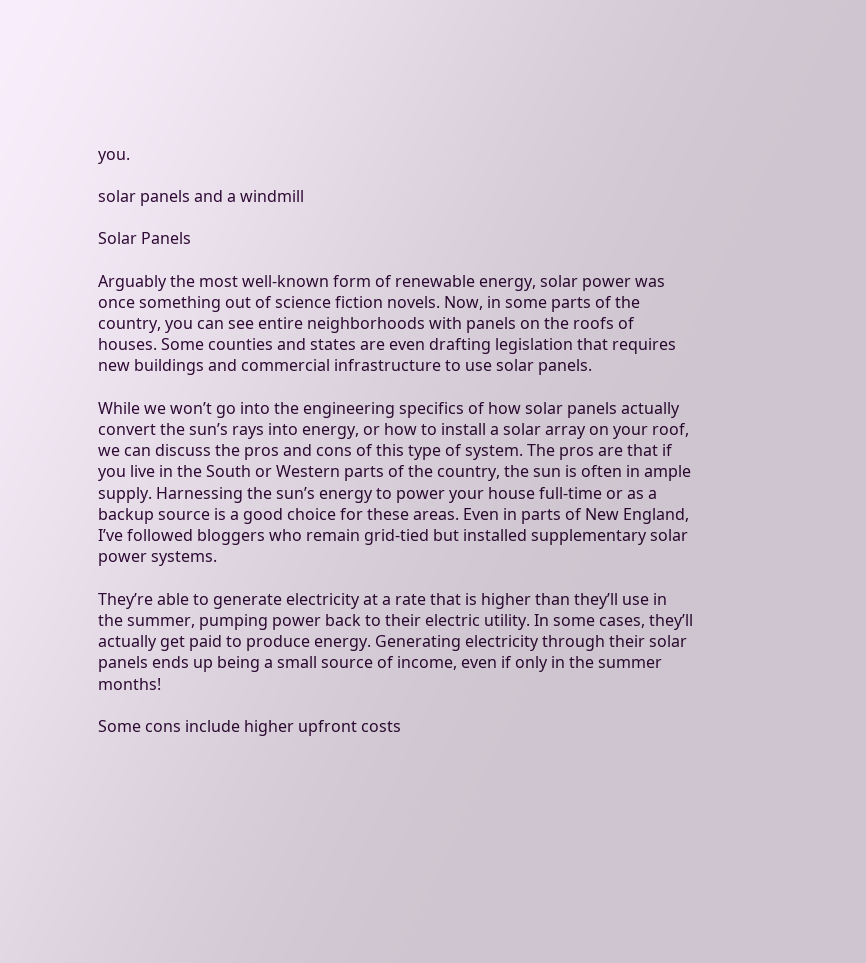you.

solar panels and a windmill

Solar Panels

Arguably the most well-known form of renewable energy, solar power was once something out of science fiction novels. Now, in some parts of the country, you can see entire neighborhoods with panels on the roofs of houses. Some counties and states are even drafting legislation that requires new buildings and commercial infrastructure to use solar panels.

While we won’t go into the engineering specifics of how solar panels actually convert the sun’s rays into energy, or how to install a solar array on your roof, we can discuss the pros and cons of this type of system. The pros are that if you live in the South or Western parts of the country, the sun is often in ample supply. Harnessing the sun’s energy to power your house full-time or as a backup source is a good choice for these areas. Even in parts of New England, I’ve followed bloggers who remain grid-tied but installed supplementary solar power systems.

They’re able to generate electricity at a rate that is higher than they’ll use in the summer, pumping power back to their electric utility. In some cases, they’ll actually get paid to produce energy. Generating electricity through their solar panels ends up being a small source of income, even if only in the summer months!

Some cons include higher upfront costs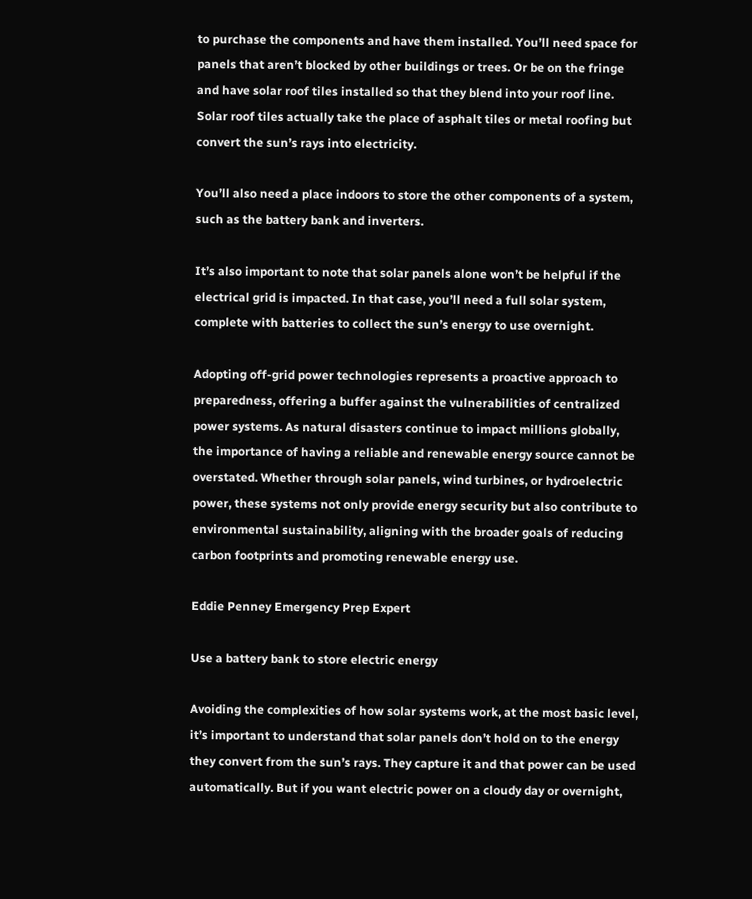to purchase the components and have them installed. You’ll need space for panels that aren’t blocked by other buildings or trees. Or be on the fringe and have solar roof tiles installed so that they blend into your roof line. Solar roof tiles actually take the place of asphalt tiles or metal roofing but convert the sun’s rays into electricity.

You’ll also need a place indoors to store the other components of a system, such as the battery bank and inverters.

It’s also important to note that solar panels alone won’t be helpful if the electrical grid is impacted. In that case, you’ll need a full solar system, complete with batteries to collect the sun’s energy to use overnight.

Adopting off-grid power technologies represents a proactive approach to preparedness, offering a buffer against the vulnerabilities of centralized power systems. As natural disasters continue to impact millions globally, the importance of having a reliable and renewable energy source cannot be overstated. Whether through solar panels, wind turbines, or hydroelectric power, these systems not only provide energy security but also contribute to environmental sustainability, aligning with the broader goals of reducing carbon footprints and promoting renewable energy use.

Eddie Penney Emergency Prep Expert

Use a battery bank to store electric energy

Avoiding the complexities of how solar systems work, at the most basic level, it’s important to understand that solar panels don’t hold on to the energy they convert from the sun’s rays. They capture it and that power can be used automatically. But if you want electric power on a cloudy day or overnight,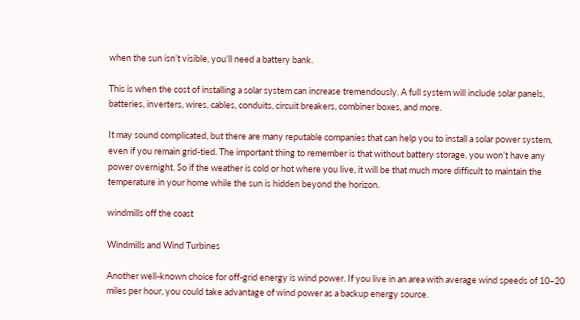when the sun isn’t visible, you’ll need a battery bank.

This is when the cost of installing a solar system can increase tremendously. A full system will include solar panels, batteries, inverters, wires, cables, conduits, circuit breakers, combiner boxes, and more.

It may sound complicated, but there are many reputable companies that can help you to install a solar power system, even if you remain grid-tied. The important thing to remember is that without battery storage, you won’t have any power overnight. So if the weather is cold or hot where you live, it will be that much more difficult to maintain the temperature in your home while the sun is hidden beyond the horizon.

windmills off the coast

Windmills and Wind Turbines

Another well-known choice for off-grid energy is wind power. If you live in an area with average wind speeds of 10–20 miles per hour, you could take advantage of wind power as a backup energy source.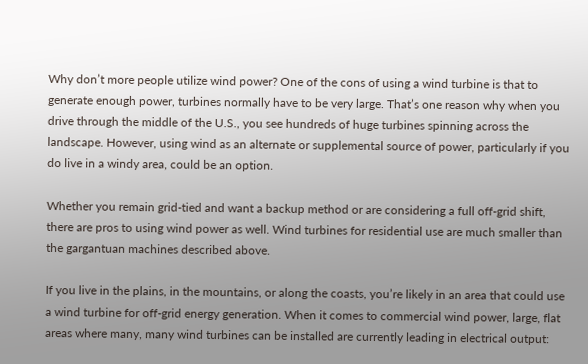Why don’t more people utilize wind power? One of the cons of using a wind turbine is that to generate enough power, turbines normally have to be very large. That’s one reason why when you drive through the middle of the U.S., you see hundreds of huge turbines spinning across the landscape. However, using wind as an alternate or supplemental source of power, particularly if you do live in a windy area, could be an option.

Whether you remain grid-tied and want a backup method or are considering a full off-grid shift, there are pros to using wind power as well. Wind turbines for residential use are much smaller than the gargantuan machines described above.

If you live in the plains, in the mountains, or along the coasts, you’re likely in an area that could use a wind turbine for off-grid energy generation. When it comes to commercial wind power, large, flat areas where many, many wind turbines can be installed are currently leading in electrical output: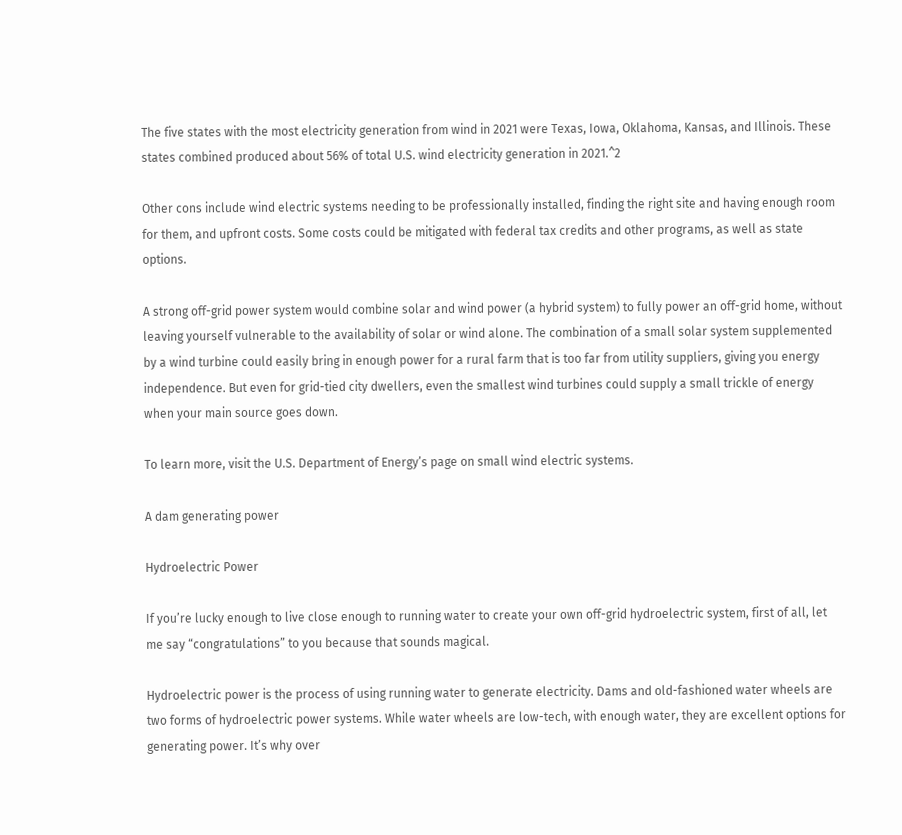The five states with the most electricity generation from wind in 2021 were Texas, Iowa, Oklahoma, Kansas, and Illinois. These states combined produced about 56% of total U.S. wind electricity generation in 2021.^2

Other cons include wind electric systems needing to be professionally installed, finding the right site and having enough room for them, and upfront costs. Some costs could be mitigated with federal tax credits and other programs, as well as state options.

A strong off-grid power system would combine solar and wind power (a hybrid system) to fully power an off-grid home, without leaving yourself vulnerable to the availability of solar or wind alone. The combination of a small solar system supplemented by a wind turbine could easily bring in enough power for a rural farm that is too far from utility suppliers, giving you energy independence. But even for grid-tied city dwellers, even the smallest wind turbines could supply a small trickle of energy when your main source goes down.

To learn more, visit the U.S. Department of Energy’s page on small wind electric systems.

A dam generating power

Hydroelectric Power

If you’re lucky enough to live close enough to running water to create your own off-grid hydroelectric system, first of all, let me say “congratulations” to you because that sounds magical.

Hydroelectric power is the process of using running water to generate electricity. Dams and old-fashioned water wheels are two forms of hydroelectric power systems. While water wheels are low-tech, with enough water, they are excellent options for generating power. It’s why over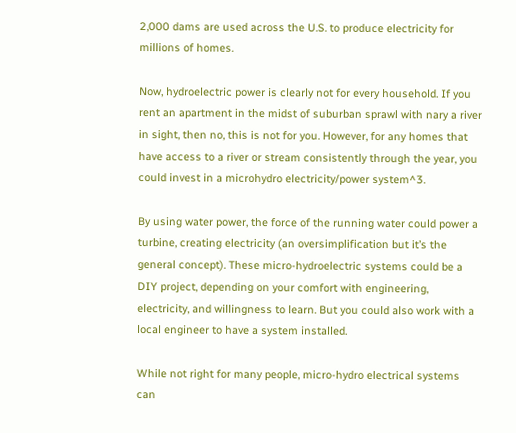2,000 dams are used across the U.S. to produce electricity for millions of homes.

Now, hydroelectric power is clearly not for every household. If you rent an apartment in the midst of suburban sprawl with nary a river in sight, then no, this is not for you. However, for any homes that have access to a river or stream consistently through the year, you could invest in a microhydro electricity/power system^3.

By using water power, the force of the running water could power a turbine, creating electricity (an oversimplification but it’s the general concept). These micro-hydroelectric systems could be a DIY project, depending on your comfort with engineering, electricity, and willingness to learn. But you could also work with a local engineer to have a system installed.

While not right for many people, micro-hydro electrical systems can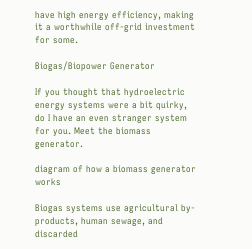have high energy efficiency, making it a worthwhile off-grid investment for some.

Biogas/Biopower Generator

If you thought that hydroelectric energy systems were a bit quirky, do I have an even stranger system for you. Meet the biomass generator.

diagram of how a biomass generator works

Biogas systems use agricultural by-products, human sewage, and discarded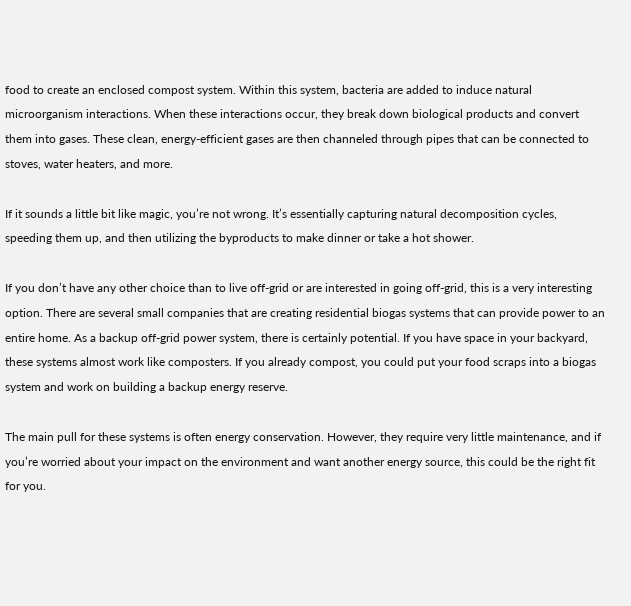food to create an enclosed compost system. Within this system, bacteria are added to induce natural microorganism interactions. When these interactions occur, they break down biological products and convert them into gases. These clean, energy-efficient gases are then channeled through pipes that can be connected to stoves, water heaters, and more.

If it sounds a little bit like magic, you’re not wrong. It’s essentially capturing natural decomposition cycles, speeding them up, and then utilizing the byproducts to make dinner or take a hot shower.

If you don’t have any other choice than to live off-grid or are interested in going off-grid, this is a very interesting option. There are several small companies that are creating residential biogas systems that can provide power to an entire home. As a backup off-grid power system, there is certainly potential. If you have space in your backyard, these systems almost work like composters. If you already compost, you could put your food scraps into a biogas system and work on building a backup energy reserve.

The main pull for these systems is often energy conservation. However, they require very little maintenance, and if you’re worried about your impact on the environment and want another energy source, this could be the right fit for you.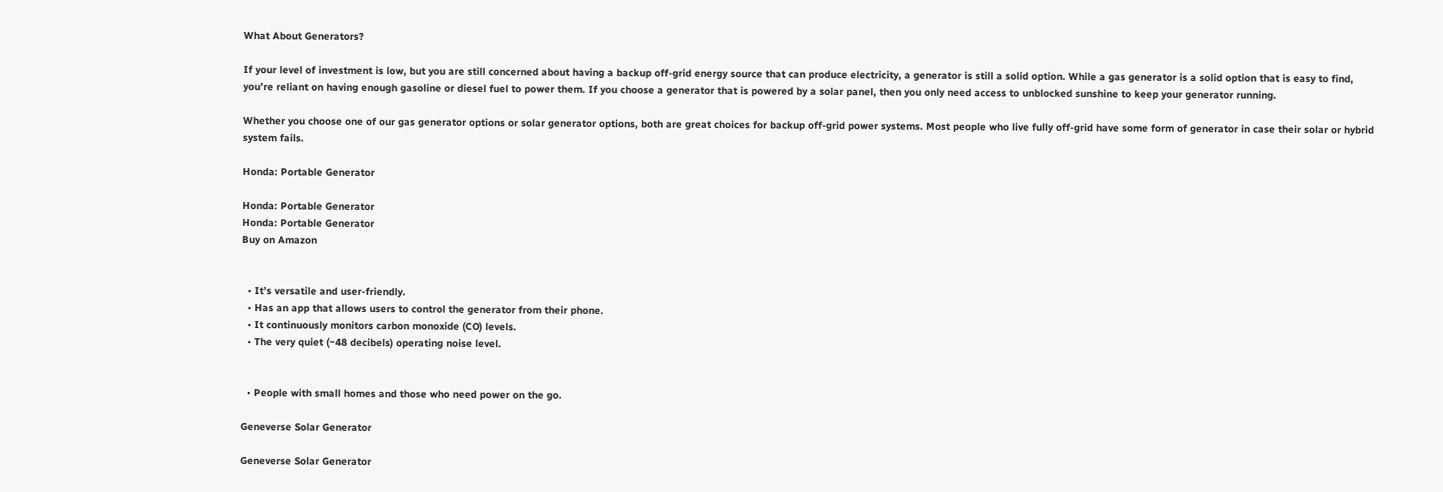What About Generators?

If your level of investment is low, but you are still concerned about having a backup off-grid energy source that can produce electricity, a generator is still a solid option. While a gas generator is a solid option that is easy to find, you’re reliant on having enough gasoline or diesel fuel to power them. If you choose a generator that is powered by a solar panel, then you only need access to unblocked sunshine to keep your generator running.

Whether you choose one of our gas generator options or solar generator options, both are great choices for backup off-grid power systems. Most people who live fully off-grid have some form of generator in case their solar or hybrid system fails.

Honda: Portable Generator

Honda: Portable Generator
Honda: Portable Generator
Buy on Amazon


  • It’s versatile and user-friendly.
  • Has an app that allows users to control the generator from their phone.
  • It continuously monitors carbon monoxide (CO) levels.
  • The very quiet (~48 decibels) operating noise level.


  • People with small homes and those who need power on the go.

Geneverse Solar Generator

Geneverse Solar Generator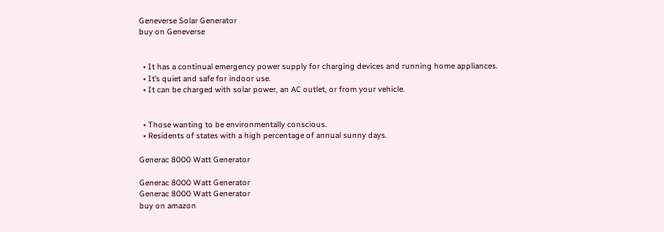Geneverse Solar Generator
buy on Geneverse


  • It has a continual emergency power supply for charging devices and running home appliances.
  • It’s quiet and safe for indoor use.
  • It can be charged with solar power, an AC outlet, or from your vehicle.


  • Those wanting to be environmentally conscious.
  • Residents of states with a high percentage of annual sunny days.

Generac 8000 Watt Generator

Generac 8000 Watt Generator
Generac 8000 Watt Generator
buy on amazon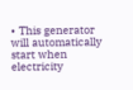• This generator will automatically start when electricity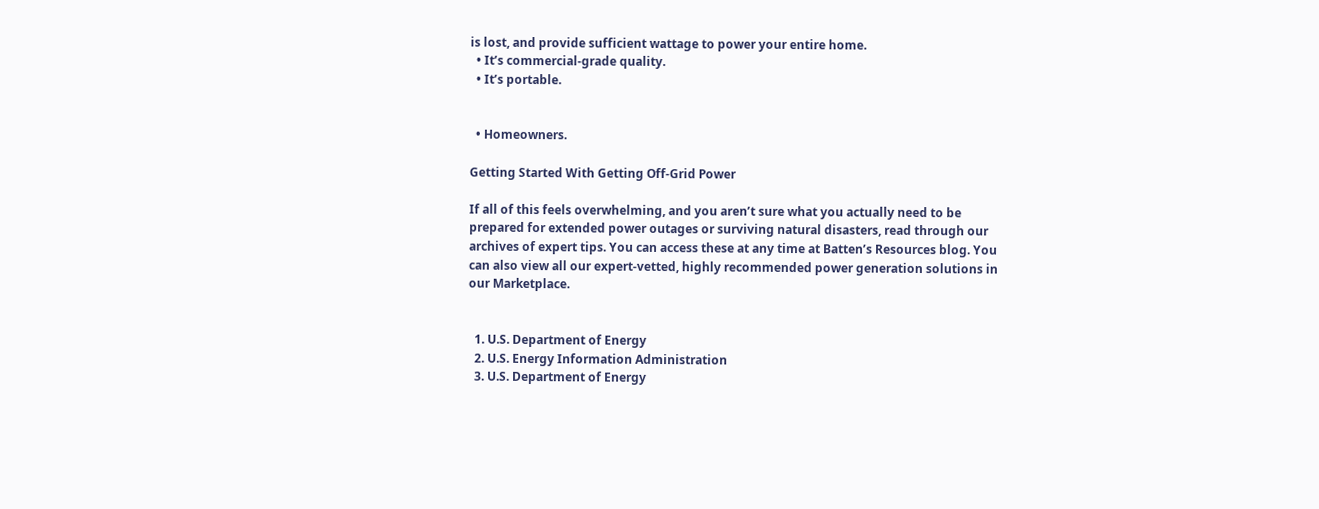is lost, and provide sufficient wattage to power your entire home.
  • It’s commercial-grade quality.
  • It’s portable.


  • Homeowners.

Getting Started With Getting Off-Grid Power

If all of this feels overwhelming, and you aren’t sure what you actually need to be prepared for extended power outages or surviving natural disasters, read through our archives of expert tips. You can access these at any time at Batten’s Resources blog. You can also view all our expert-vetted, highly recommended power generation solutions in our Marketplace.


  1. U.S. Department of Energy
  2. U.S. Energy Information Administration
  3. U.S. Department of Energy